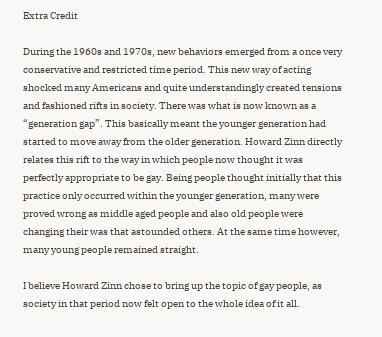Extra Credit

During the 1960s and 1970s, new behaviors emerged from a once very conservative and restricted time period. This new way of acting shocked many Americans and quite understandingly created tensions and fashioned rifts in society. There was what is now known as a “generation gap”. This basically meant the younger generation had started to move away from the older generation. Howard Zinn directly relates this rift to the way in which people now thought it was perfectly appropriate to be gay. Being people thought initially that this practice only occurred within the younger generation, many were proved wrong as middle aged people and also old people were changing their was that astounded others. At the same time however, many young people remained straight.

I believe Howard Zinn chose to bring up the topic of gay people, as society in that period now felt open to the whole idea of it all.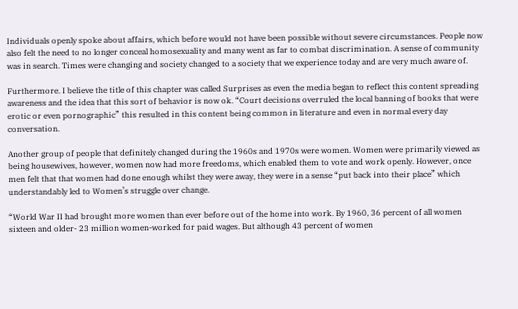Individuals openly spoke about affairs, which before would not have been possible without severe circumstances. People now also felt the need to no longer conceal homosexuality and many went as far to combat discrimination. A sense of community was in search. Times were changing and society changed to a society that we experience today and are very much aware of.

Furthermore. I believe the title of this chapter was called Surprises as even the media began to reflect this content spreading awareness and the idea that this sort of behavior is now ok. “Court decisions overruled the local banning of books that were erotic or even pornographic” this resulted in this content being common in literature and even in normal every day conversation.

Another group of people that definitely changed during the 1960s and 1970s were women. Women were primarily viewed as being housewives, however, women now had more freedoms, which enabled them to vote and work openly. However, once men felt that that women had done enough whilst they were away, they were in a sense “put back into their place” which understandably led to Women’s struggle over change.

“World War II had brought more women than ever before out of the home into work. By 1960, 36 percent of all women sixteen and older- 23 million women-worked for paid wages. But although 43 percent of women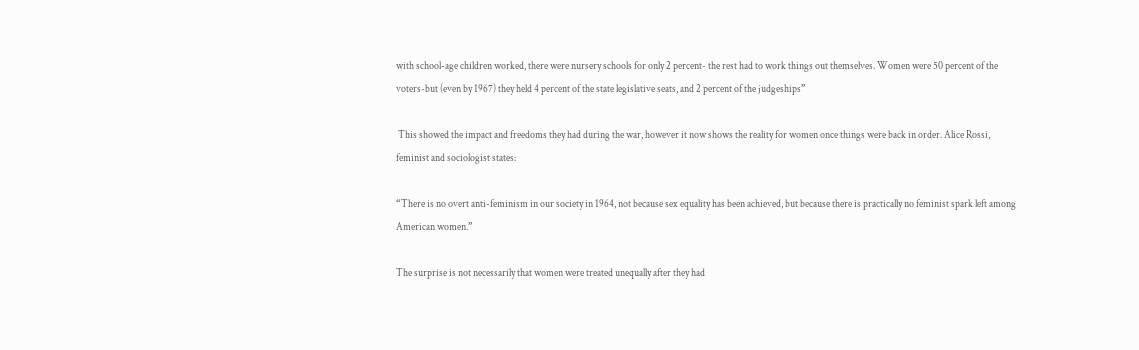with school-age children worked, there were nursery schools for only 2 percent- the rest had to work things out themselves. Women were 50 percent of the voters-but (even by 1967) they held 4 percent of the state legislative seats, and 2 percent of the judgeships”

 This showed the impact and freedoms they had during the war, however it now shows the reality for women once things were back in order. Alice Rossi, feminist and sociologist states:

“There is no overt anti-feminism in our society in 1964, not because sex equality has been achieved, but because there is practically no feminist spark left among American women.”

The surprise is not necessarily that women were treated unequally after they had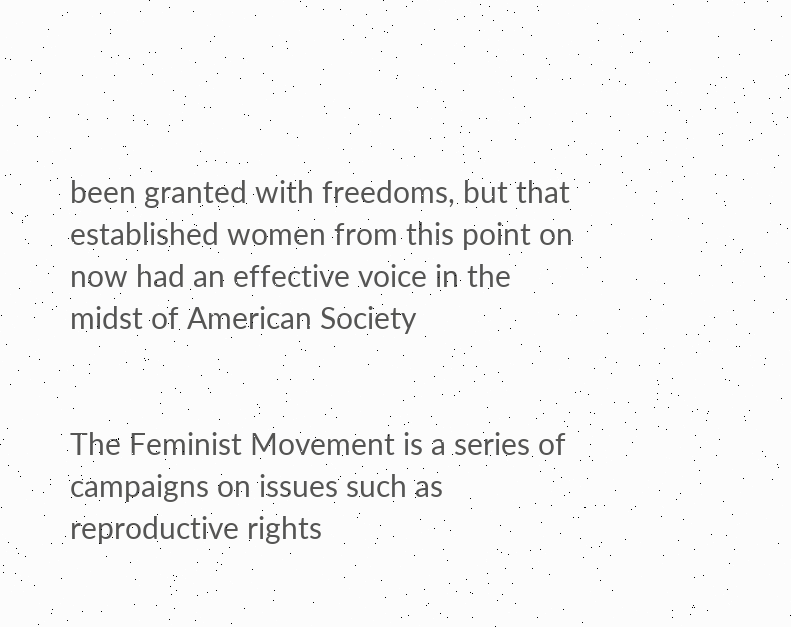been granted with freedoms, but that established women from this point on now had an effective voice in the midst of American Society


The Feminist Movement is a series of campaigns on issues such as reproductive rights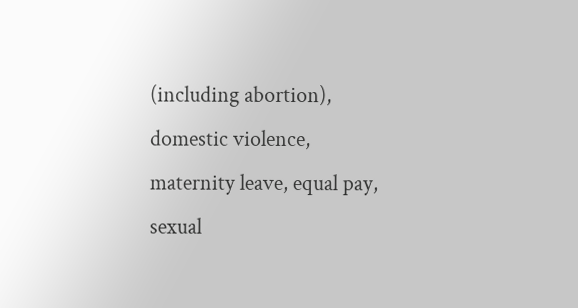(including abortion), domestic violence, maternity leave, equal pay, sexual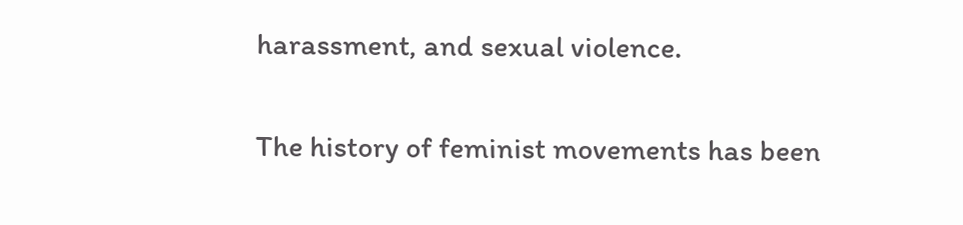harassment, and sexual violence.

The history of feminist movements has been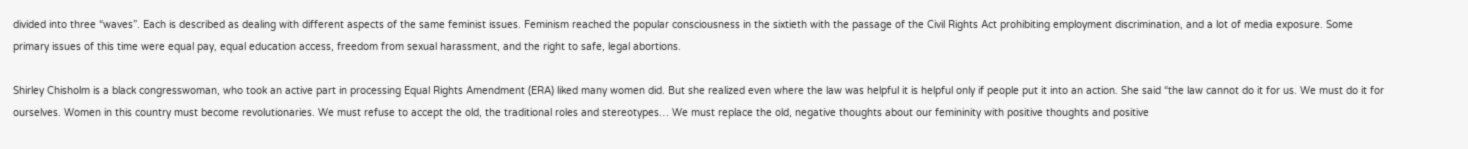divided into three “waves”. Each is described as dealing with different aspects of the same feminist issues. Feminism reached the popular consciousness in the sixtieth with the passage of the Civil Rights Act prohibiting employment discrimination, and a lot of media exposure. Some primary issues of this time were equal pay, equal education access, freedom from sexual harassment, and the right to safe, legal abortions.

Shirley Chisholm is a black congresswoman, who took an active part in processing Equal Rights Amendment (ERA) liked many women did. But she realized even where the law was helpful it is helpful only if people put it into an action. She said “the law cannot do it for us. We must do it for ourselves. Women in this country must become revolutionaries. We must refuse to accept the old, the traditional roles and stereotypes… We must replace the old, negative thoughts about our femininity with positive thoughts and positive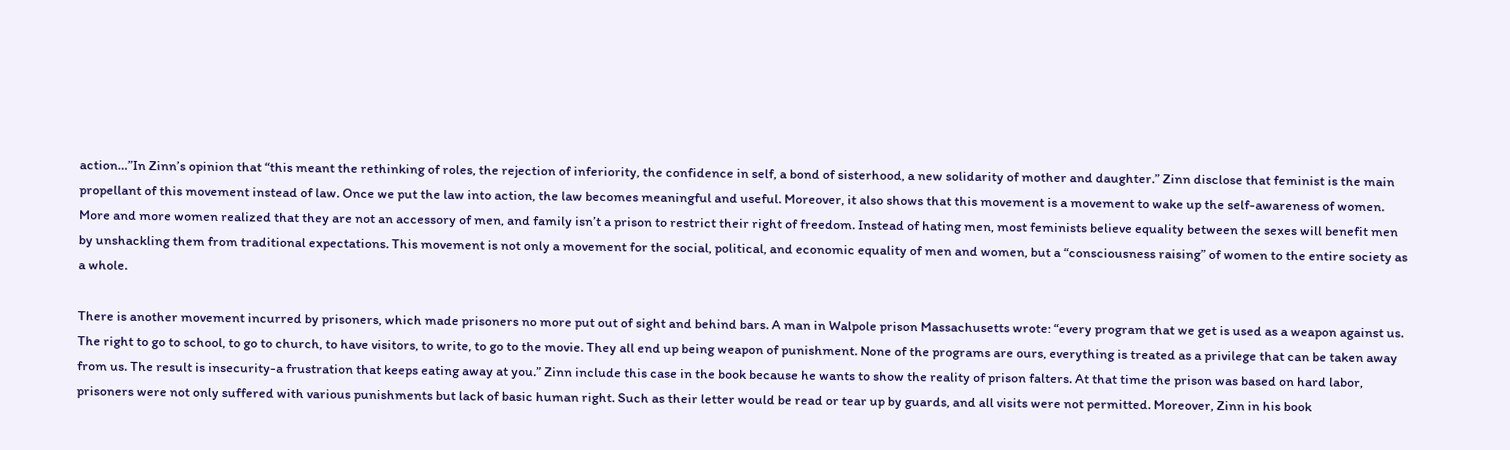action…”In Zinn’s opinion that “this meant the rethinking of roles, the rejection of inferiority, the confidence in self, a bond of sisterhood, a new solidarity of mother and daughter.” Zinn disclose that feminist is the main propellant of this movement instead of law. Once we put the law into action, the law becomes meaningful and useful. Moreover, it also shows that this movement is a movement to wake up the self-awareness of women. More and more women realized that they are not an accessory of men, and family isn’t a prison to restrict their right of freedom. Instead of hating men, most feminists believe equality between the sexes will benefit men by unshackling them from traditional expectations. This movement is not only a movement for the social, political, and economic equality of men and women, but a “consciousness raising” of women to the entire society as a whole.

There is another movement incurred by prisoners, which made prisoners no more put out of sight and behind bars. A man in Walpole prison Massachusetts wrote: “every program that we get is used as a weapon against us. The right to go to school, to go to church, to have visitors, to write, to go to the movie. They all end up being weapon of punishment. None of the programs are ours, everything is treated as a privilege that can be taken away from us. The result is insecurity-a frustration that keeps eating away at you.” Zinn include this case in the book because he wants to show the reality of prison falters. At that time the prison was based on hard labor, prisoners were not only suffered with various punishments but lack of basic human right. Such as their letter would be read or tear up by guards, and all visits were not permitted. Moreover, Zinn in his book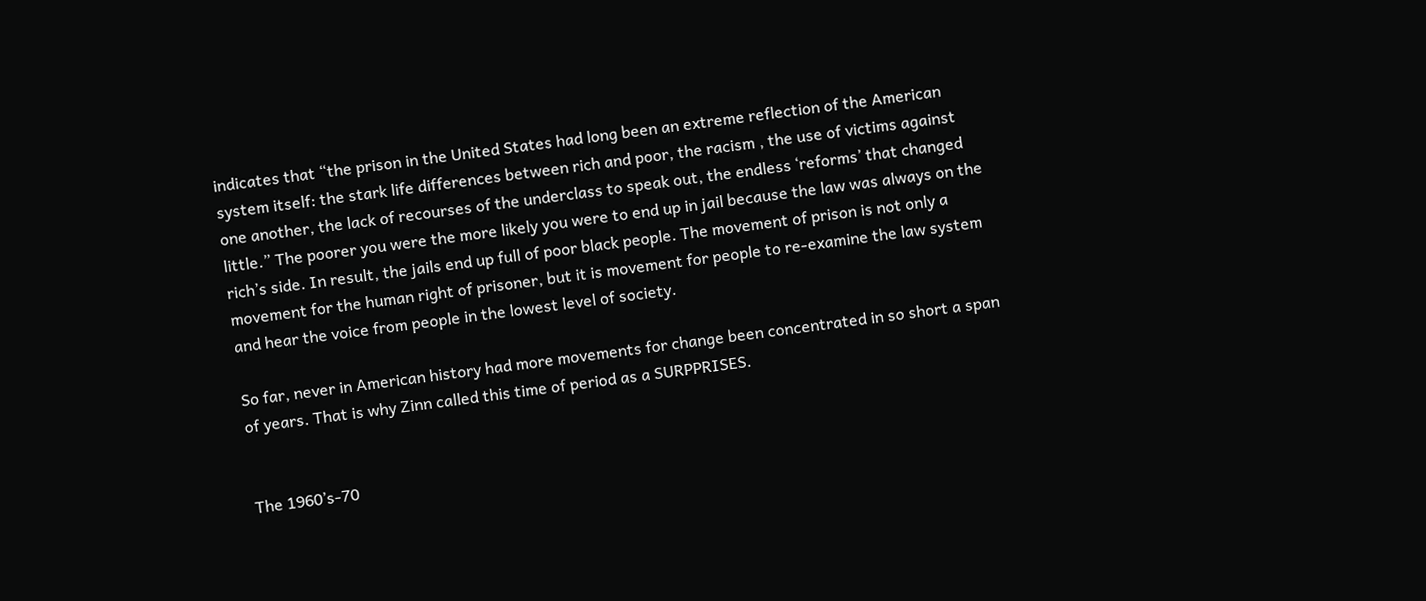indicates that “the prison in the United States had long been an extreme reflection of the American system itself: the stark life differences between rich and poor, the racism , the use of victims against one another, the lack of recourses of the underclass to speak out, the endless ‘reforms’ that changed little.” The poorer you were the more likely you were to end up in jail because the law was always on the rich’s side. In result, the jails end up full of poor black people. The movement of prison is not only a movement for the human right of prisoner, but it is movement for people to re-examine the law system and hear the voice from people in the lowest level of society.

So far, never in American history had more movements for change been concentrated in so short a span of years. That is why Zinn called this time of period as a SURPPRISES.


The 1960’s-70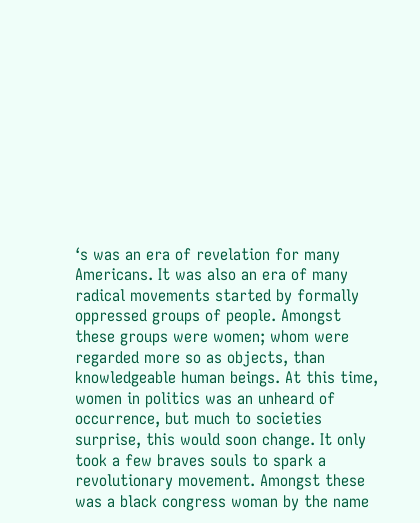‘s was an era of revelation for many Americans. It was also an era of many radical movements started by formally oppressed groups of people. Amongst these groups were women; whom were regarded more so as objects, than knowledgeable human beings. At this time, women in politics was an unheard of occurrence, but much to societies surprise, this would soon change. It only took a few braves souls to spark a revolutionary movement. Amongst these was a black congress woman by the name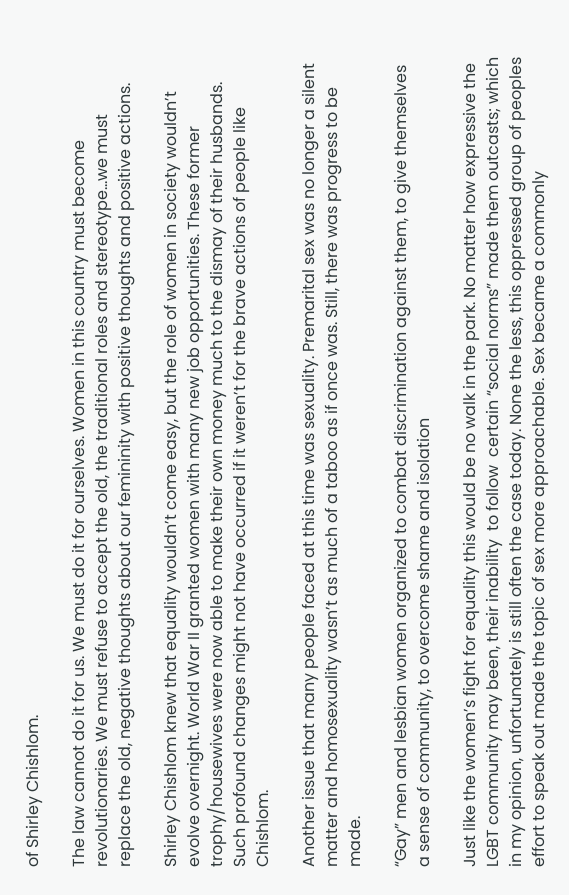of Shirley Chishlom.

The law cannot do it for us. We must do it for ourselves. Women in this country must become revolutionaries. We must refuse to accept the old, the traditional roles and stereotype…we must replace the old, negative thoughts about our femininity with positive thoughts and positive actions.

Shirley Chishlom knew that equality wouldn’t come easy, but the role of women in society wouldn’t evolve overnight. World War II granted women with many new job opportunities. These former trophy/housewives were now able to make their own money much to the dismay of their husbands. Such profound changes might not have occurred if it weren’t for the brave actions of people like Chishlom.

Another issue that many people faced at this time was sexuality. Premarital sex was no longer a silent matter and homosexuality wasn’t as much of a taboo as if once was. Still, there was progress to be made.

“Gay” men and lesbian women organized to combat discrimination against them, to give themselves a sense of community, to overcome shame and isolation

Just like the women’s fight for equality this would be no walk in the park. No matter how expressive the LGBT community may been, their inability  to follow  certain “social norms” made them outcasts; which in my opinion, unfortunately is still often the case today. None the less, this oppressed group of peoples effort to speak out made the topic of sex more approachable. Sex became a commonly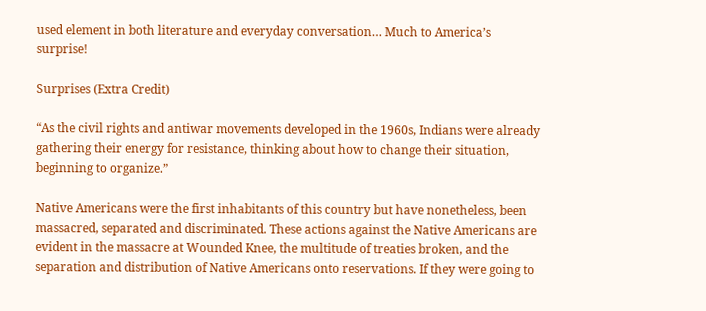used element in both literature and everyday conversation… Much to America’s surprise!

Surprises (Extra Credit)

“As the civil rights and antiwar movements developed in the 1960s, Indians were already gathering their energy for resistance, thinking about how to change their situation, beginning to organize.”

Native Americans were the first inhabitants of this country but have nonetheless, been massacred, separated and discriminated. These actions against the Native Americans are evident in the massacre at Wounded Knee, the multitude of treaties broken, and the separation and distribution of Native Americans onto reservations. If they were going to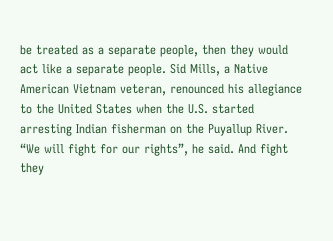be treated as a separate people, then they would act like a separate people. Sid Mills, a Native American Vietnam veteran, renounced his allegiance to the United States when the U.S. started arresting Indian fisherman on the Puyallup River. “We will fight for our rights”, he said. And fight they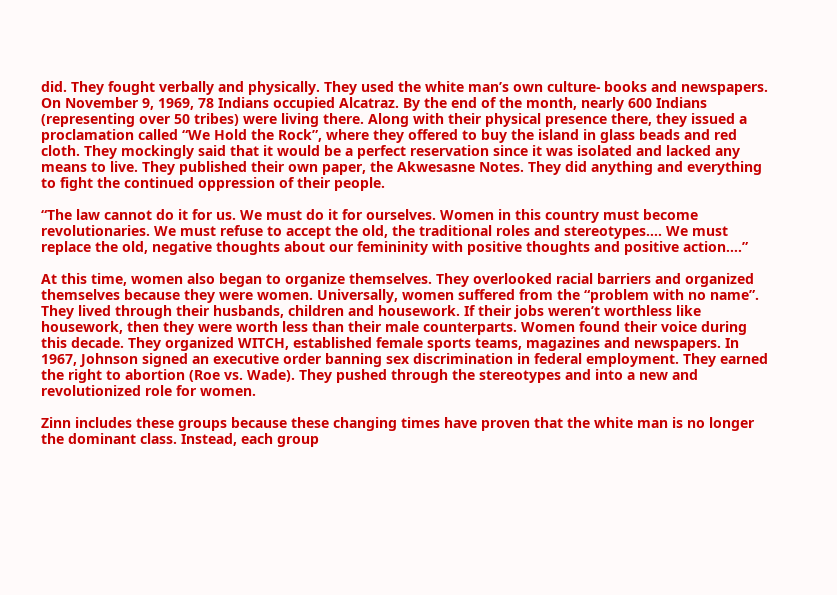did. They fought verbally and physically. They used the white man’s own culture- books and newspapers. On November 9, 1969, 78 Indians occupied Alcatraz. By the end of the month, nearly 600 Indians (representing over 50 tribes) were living there. Along with their physical presence there, they issued a proclamation called “We Hold the Rock”, where they offered to buy the island in glass beads and red cloth. They mockingly said that it would be a perfect reservation since it was isolated and lacked any means to live. They published their own paper, the Akwesasne Notes. They did anything and everything to fight the continued oppression of their people.

“The law cannot do it for us. We must do it for ourselves. Women in this country must become revolutionaries. We must refuse to accept the old, the traditional roles and stereotypes…. We must replace the old, negative thoughts about our femininity with positive thoughts and positive action….”

At this time, women also began to organize themselves. They overlooked racial barriers and organized themselves because they were women. Universally, women suffered from the “problem with no name”. They lived through their husbands, children and housework. If their jobs weren’t worthless like housework, then they were worth less than their male counterparts. Women found their voice during this decade. They organized WITCH, established female sports teams, magazines and newspapers. In 1967, Johnson signed an executive order banning sex discrimination in federal employment. They earned the right to abortion (Roe vs. Wade). They pushed through the stereotypes and into a new and revolutionized role for women.

Zinn includes these groups because these changing times have proven that the white man is no longer the dominant class. Instead, each group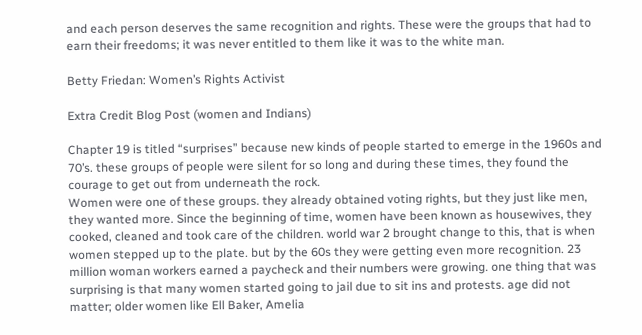and each person deserves the same recognition and rights. These were the groups that had to earn their freedoms; it was never entitled to them like it was to the white man.

Betty Friedan: Women’s Rights Activist

Extra Credit Blog Post (women and Indians)

Chapter 19 is titled “surprises” because new kinds of people started to emerge in the 1960s and 70’s. these groups of people were silent for so long and during these times, they found the courage to get out from underneath the rock.
Women were one of these groups. they already obtained voting rights, but they just like men, they wanted more. Since the beginning of time, women have been known as housewives, they cooked, cleaned and took care of the children. world war 2 brought change to this, that is when women stepped up to the plate. but by the 60s they were getting even more recognition. 23 million woman workers earned a paycheck and their numbers were growing. one thing that was surprising is that many women started going to jail due to sit ins and protests. age did not matter; older women like Ell Baker, Amelia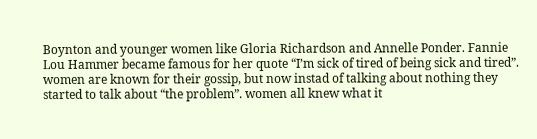Boynton and younger women like Gloria Richardson and Annelle Ponder. Fannie Lou Hammer became famous for her quote “I’m sick of tired of being sick and tired”. women are known for their gossip, but now instad of talking about nothing they started to talk about “the problem”. women all knew what it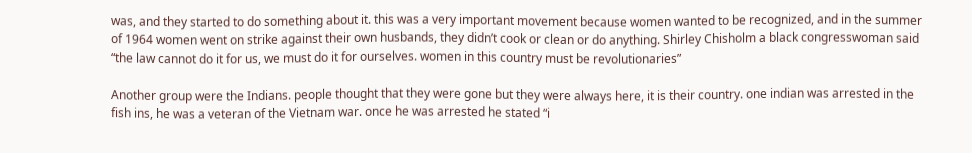was, and they started to do something about it. this was a very important movement because women wanted to be recognized, and in the summer of 1964 women went on strike against their own husbands, they didn’t cook or clean or do anything. Shirley Chisholm a black congresswoman said “the law cannot do it for us, we must do it for ourselves. women in this country must be revolutionaries”

Another group were the Indians. people thought that they were gone but they were always here, it is their country. one indian was arrested in the fish ins, he was a veteran of the Vietnam war. once he was arrested he stated “i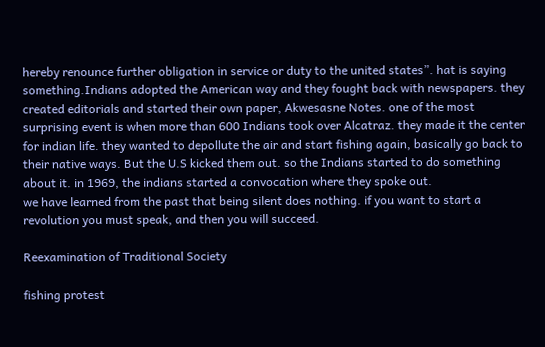hereby renounce further obligation in service or duty to the united states”. hat is saying something.Indians adopted the American way and they fought back with newspapers. they created editorials and started their own paper, Akwesasne Notes. one of the most surprising event is when more than 600 Indians took over Alcatraz. they made it the center for indian life. they wanted to depollute the air and start fishing again, basically go back to their native ways. But the U.S kicked them out. so the Indians started to do something about it. in 1969, the indians started a convocation where they spoke out.
we have learned from the past that being silent does nothing. if you want to start a revolution you must speak, and then you will succeed.

Reexamination of Traditional Society

fishing protest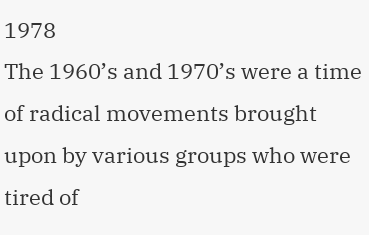1978
The 1960’s and 1970’s were a time of radical movements brought upon by various groups who were tired of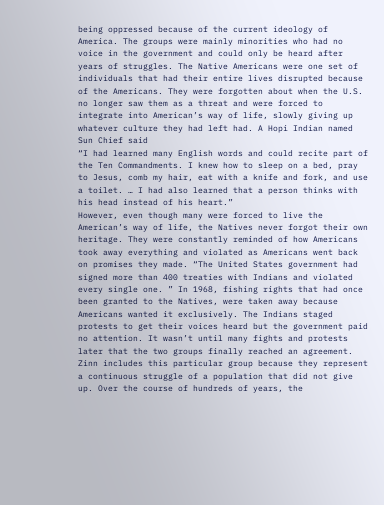being oppressed because of the current ideology of America. The groups were mainly minorities who had no voice in the government and could only be heard after years of struggles. The Native Americans were one set of individuals that had their entire lives disrupted because of the Americans. They were forgotten about when the U.S. no longer saw them as a threat and were forced to integrate into American’s way of life, slowly giving up whatever culture they had left had. A Hopi Indian named Sun Chief said
“I had learned many English words and could recite part of the Ten Commandments. I knew how to sleep on a bed, pray to Jesus, comb my hair, eat with a knife and fork, and use a toilet. … I had also learned that a person thinks with his head instead of his heart.”
However, even though many were forced to live the American’s way of life, the Natives never forgot their own heritage. They were constantly reminded of how Americans took away everything and violated as Americans went back on promises they made. “The United States government had signed more than 400 treaties with Indians and violated every single one. ” In 1968, fishing rights that had once been granted to the Natives, were taken away because Americans wanted it exclusively. The Indians staged protests to get their voices heard but the government paid no attention. It wasn’t until many fights and protests later that the two groups finally reached an agreement. Zinn includes this particular group because they represent a continuous struggle of a population that did not give up. Over the course of hundreds of years, the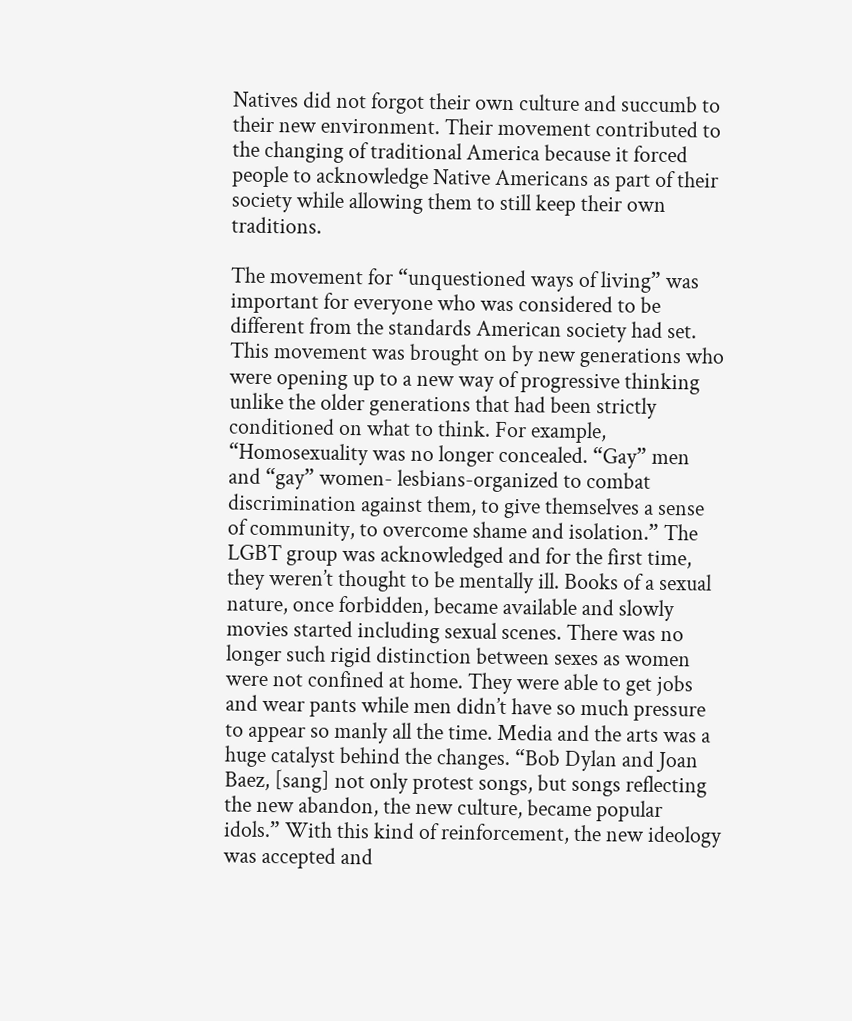Natives did not forgot their own culture and succumb to their new environment. Their movement contributed to the changing of traditional America because it forced people to acknowledge Native Americans as part of their society while allowing them to still keep their own traditions.

The movement for “unquestioned ways of living” was important for everyone who was considered to be different from the standards American society had set. This movement was brought on by new generations who were opening up to a new way of progressive thinking unlike the older generations that had been strictly conditioned on what to think. For example, “Homosexuality was no longer concealed. “Gay” men and “gay” women- lesbians-organized to combat discrimination against them, to give themselves a sense of community, to overcome shame and isolation.” The LGBT group was acknowledged and for the first time, they weren’t thought to be mentally ill. Books of a sexual nature, once forbidden, became available and slowly movies started including sexual scenes. There was no longer such rigid distinction between sexes as women were not confined at home. They were able to get jobs and wear pants while men didn’t have so much pressure to appear so manly all the time. Media and the arts was a huge catalyst behind the changes. “Bob Dylan and Joan Baez, [sang] not only protest songs, but songs reflecting the new abandon, the new culture, became popular idols.” With this kind of reinforcement, the new ideology was accepted and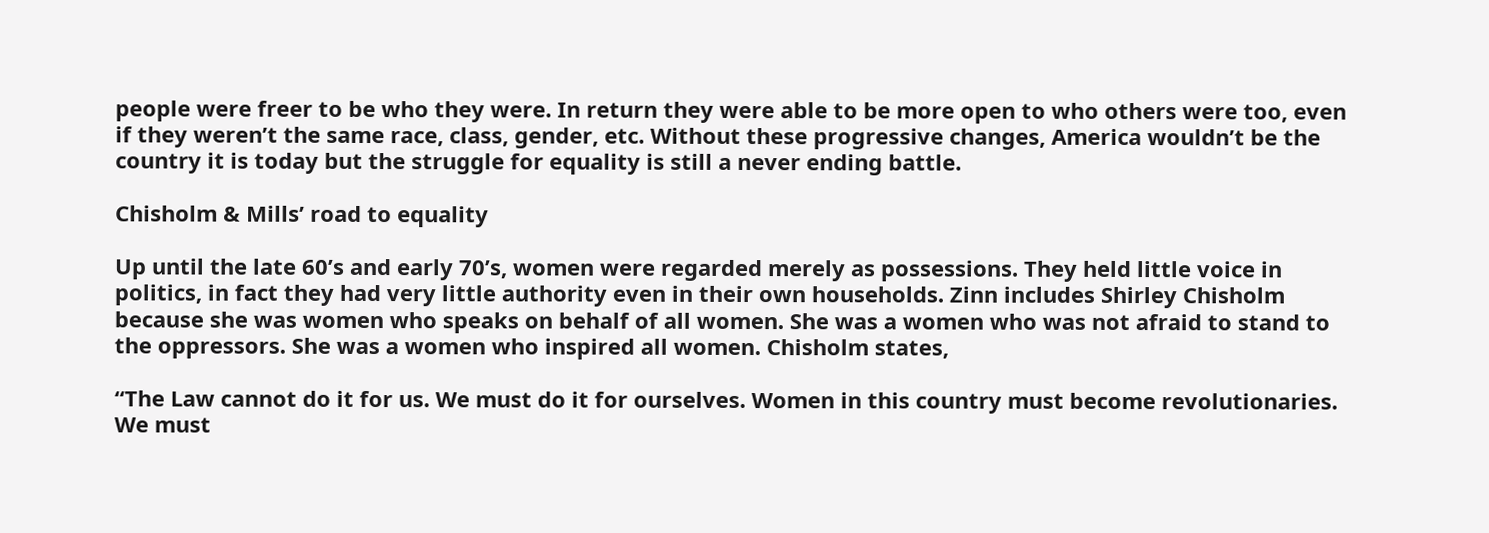people were freer to be who they were. In return they were able to be more open to who others were too, even if they weren’t the same race, class, gender, etc. Without these progressive changes, America wouldn’t be the country it is today but the struggle for equality is still a never ending battle.

Chisholm & Mills’ road to equality

Up until the late 60’s and early 70’s, women were regarded merely as possessions. They held little voice in politics, in fact they had very little authority even in their own households. Zinn includes Shirley Chisholm because she was women who speaks on behalf of all women. She was a women who was not afraid to stand to the oppressors. She was a women who inspired all women. Chisholm states,

“The Law cannot do it for us. We must do it for ourselves. Women in this country must become revolutionaries. We must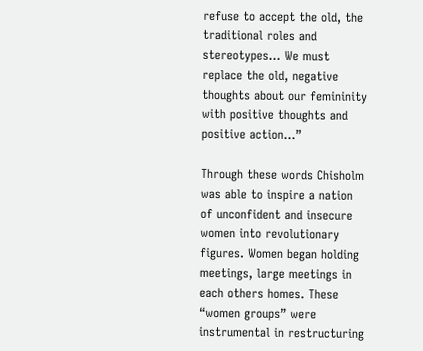refuse to accept the old, the traditional roles and stereotypes… We must replace the old, negative thoughts about our femininity with positive thoughts and positive action…”

Through these words Chisholm was able to inspire a nation of unconfident and insecure women into revolutionary figures. Women began holding meetings, large meetings in each others homes. These “women groups” were instrumental in restructuring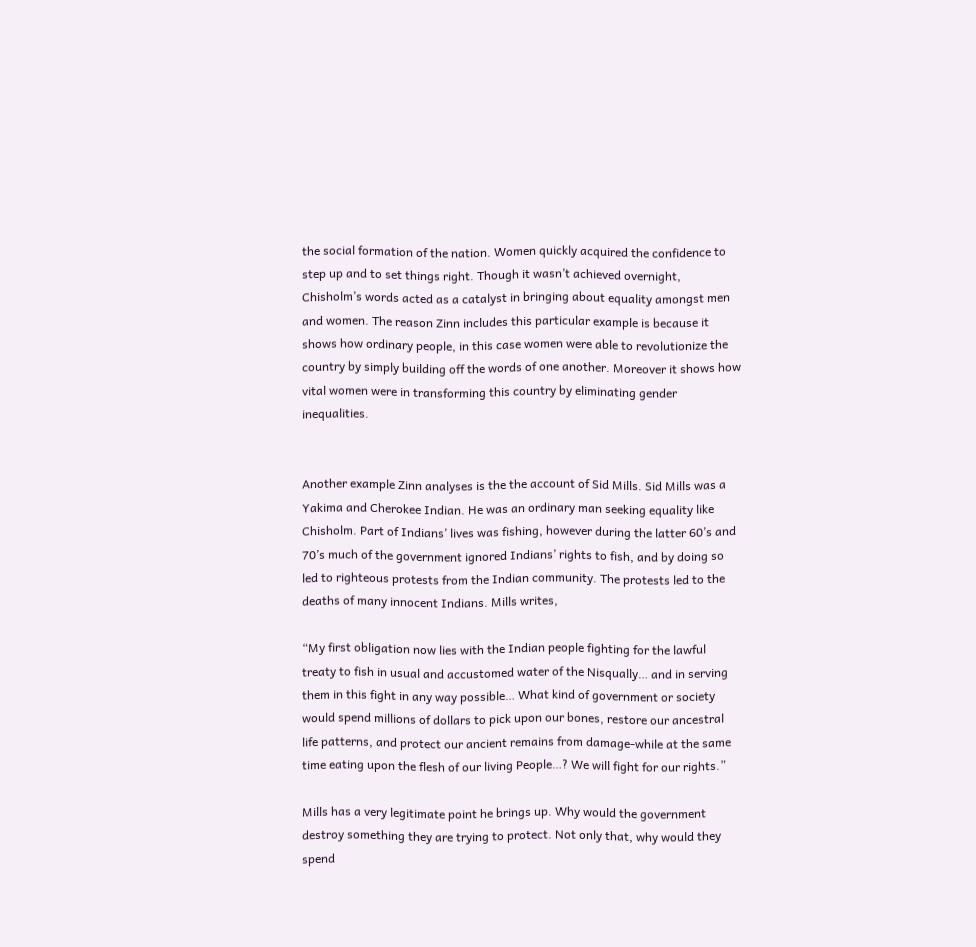the social formation of the nation. Women quickly acquired the confidence to step up and to set things right. Though it wasn’t achieved overnight, Chisholm’s words acted as a catalyst in bringing about equality amongst men and women. The reason Zinn includes this particular example is because it shows how ordinary people, in this case women were able to revolutionize the country by simply building off the words of one another. Moreover it shows how vital women were in transforming this country by eliminating gender inequalities.


Another example Zinn analyses is the the account of Sid Mills. Sid Mills was a Yakima and Cherokee Indian. He was an ordinary man seeking equality like Chisholm. Part of Indians’ lives was fishing, however during the latter 60’s and 70’s much of the government ignored Indians’ rights to fish, and by doing so led to righteous protests from the Indian community. The protests led to the deaths of many innocent Indians. Mills writes,

“My first obligation now lies with the Indian people fighting for the lawful treaty to fish in usual and accustomed water of the Nisqually… and in serving them in this fight in any way possible… What kind of government or society would spend millions of dollars to pick upon our bones, restore our ancestral life patterns, and protect our ancient remains from damage-while at the same time eating upon the flesh of our living People…? We will fight for our rights.”

Mills has a very legitimate point he brings up. Why would the government destroy something they are trying to protect. Not only that, why would they spend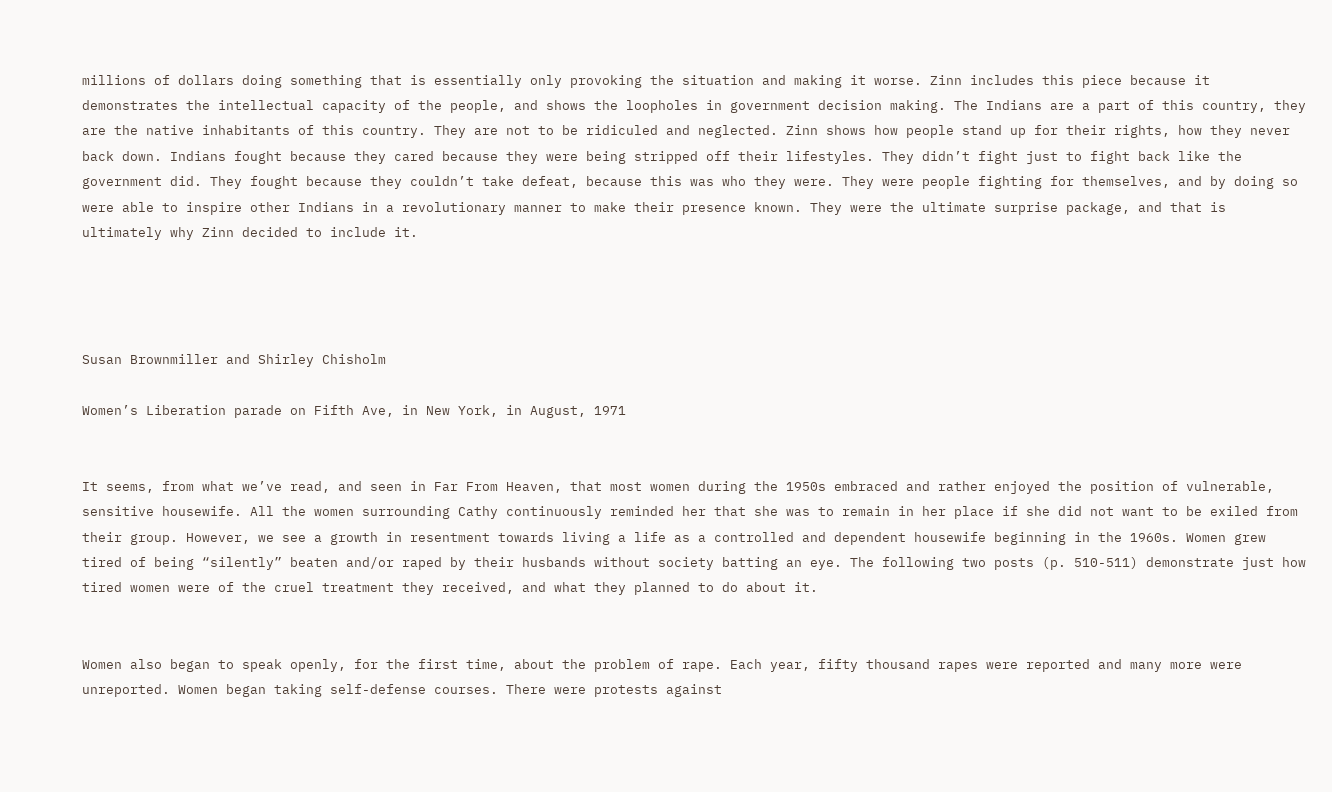millions of dollars doing something that is essentially only provoking the situation and making it worse. Zinn includes this piece because it demonstrates the intellectual capacity of the people, and shows the loopholes in government decision making. The Indians are a part of this country, they are the native inhabitants of this country. They are not to be ridiculed and neglected. Zinn shows how people stand up for their rights, how they never back down. Indians fought because they cared because they were being stripped off their lifestyles. They didn’t fight just to fight back like the government did. They fought because they couldn’t take defeat, because this was who they were. They were people fighting for themselves, and by doing so were able to inspire other Indians in a revolutionary manner to make their presence known. They were the ultimate surprise package, and that is ultimately why Zinn decided to include it.




Susan Brownmiller and Shirley Chisholm

Women’s Liberation parade on Fifth Ave, in New York, in August, 1971


It seems, from what we’ve read, and seen in Far From Heaven, that most women during the 1950s embraced and rather enjoyed the position of vulnerable, sensitive housewife. All the women surrounding Cathy continuously reminded her that she was to remain in her place if she did not want to be exiled from their group. However, we see a growth in resentment towards living a life as a controlled and dependent housewife beginning in the 1960s. Women grew tired of being “silently” beaten and/or raped by their husbands without society batting an eye. The following two posts (p. 510-511) demonstrate just how tired women were of the cruel treatment they received, and what they planned to do about it.


Women also began to speak openly, for the first time, about the problem of rape. Each year, fifty thousand rapes were reported and many more were unreported. Women began taking self-defense courses. There were protests against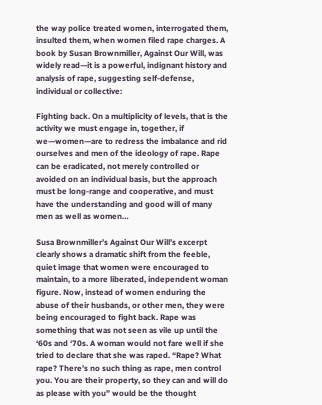the way police treated women, interrogated them, insulted them, when women filed rape charges. A book by Susan Brownmiller, Against Our Will, was widely read—it is a powerful, indignant history and analysis of rape, suggesting self-defense, individual or collective:

Fighting back. On a multiplicity of levels, that is the activity we must engage in, together, if we—women—are to redress the imbalance and rid ourselves and men of the ideology of rape. Rape can be eradicated, not merely controlled or avoided on an individual basis, but the approach must be long-range and cooperative, and must have the understanding and good will of many men as well as women…

Susa Brownmiller’s Against Our Will’s excerpt clearly shows a dramatic shift from the feeble, quiet image that women were encouraged to maintain, to a more liberated, independent woman figure. Now, instead of women enduring the abuse of their husbands, or other men, they were being encouraged to fight back. Rape was something that was not seen as vile up until the ‘60s and ‘70s. A woman would not fare well if she tried to declare that she was raped. “Rape? What rape? There’s no such thing as rape, men control you. You are their property, so they can and will do as please with you” would be the thought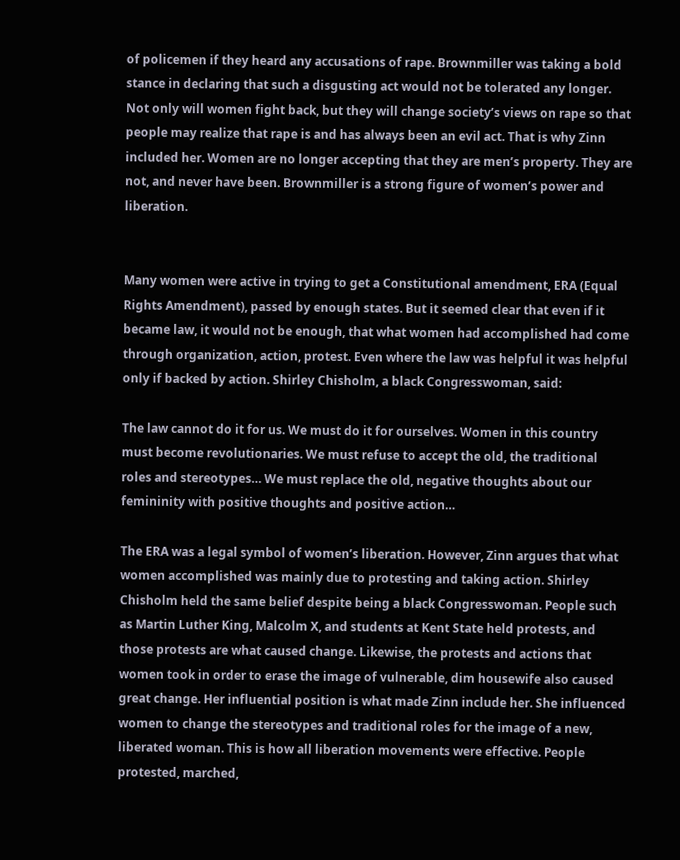of policemen if they heard any accusations of rape. Brownmiller was taking a bold stance in declaring that such a disgusting act would not be tolerated any longer. Not only will women fight back, but they will change society’s views on rape so that people may realize that rape is and has always been an evil act. That is why Zinn included her. Women are no longer accepting that they are men’s property. They are not, and never have been. Brownmiller is a strong figure of women’s power and liberation.


Many women were active in trying to get a Constitutional amendment, ERA (Equal Rights Amendment), passed by enough states. But it seemed clear that even if it became law, it would not be enough, that what women had accomplished had come through organization, action, protest. Even where the law was helpful it was helpful only if backed by action. Shirley Chisholm, a black Congresswoman, said:

The law cannot do it for us. We must do it for ourselves. Women in this country must become revolutionaries. We must refuse to accept the old, the traditional roles and stereotypes… We must replace the old, negative thoughts about our femininity with positive thoughts and positive action…

The ERA was a legal symbol of women’s liberation. However, Zinn argues that what women accomplished was mainly due to protesting and taking action. Shirley Chisholm held the same belief despite being a black Congresswoman. People such as Martin Luther King, Malcolm X, and students at Kent State held protests, and those protests are what caused change. Likewise, the protests and actions that women took in order to erase the image of vulnerable, dim housewife also caused great change. Her influential position is what made Zinn include her. She influenced women to change the stereotypes and traditional roles for the image of a new, liberated woman. This is how all liberation movements were effective. People protested, marched,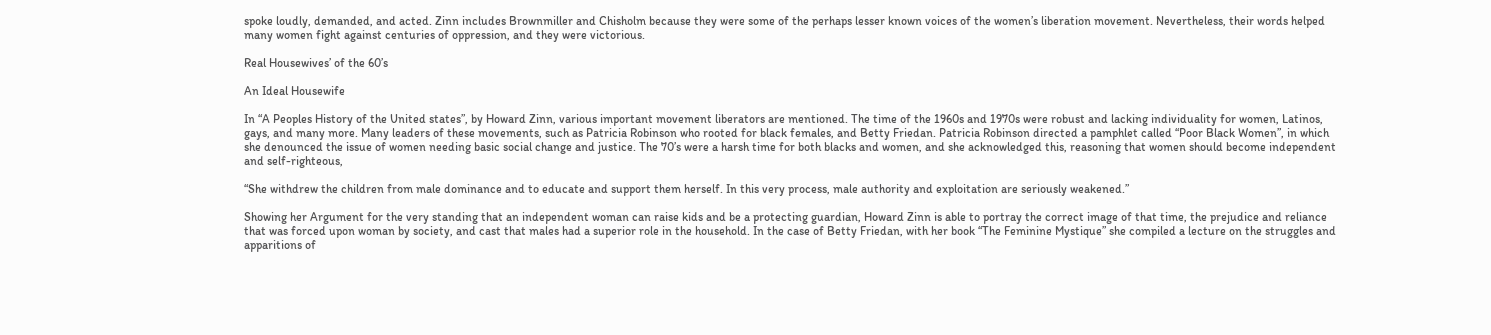spoke loudly, demanded, and acted. Zinn includes Brownmiller and Chisholm because they were some of the perhaps lesser known voices of the women’s liberation movement. Nevertheless, their words helped many women fight against centuries of oppression, and they were victorious.

Real Housewives’ of the 60’s

An Ideal Housewife

In “A Peoples History of the United states”, by Howard Zinn, various important movement liberators are mentioned. The time of the 1960s and 1970s were robust and lacking individuality for women, Latinos, gays, and many more. Many leaders of these movements, such as Patricia Robinson who rooted for black females, and Betty Friedan. Patricia Robinson directed a pamphlet called “Poor Black Women”, in which she denounced the issue of women needing basic social change and justice. The 70’s were a harsh time for both blacks and women, and she acknowledged this, reasoning that women should become independent and self-righteous,

“She withdrew the children from male dominance and to educate and support them herself. In this very process, male authority and exploitation are seriously weakened.”

Showing her Argument for the very standing that an independent woman can raise kids and be a protecting guardian, Howard Zinn is able to portray the correct image of that time, the prejudice and reliance that was forced upon woman by society, and cast that males had a superior role in the household. In the case of Betty Friedan, with her book “The Feminine Mystique” she compiled a lecture on the struggles and apparitions of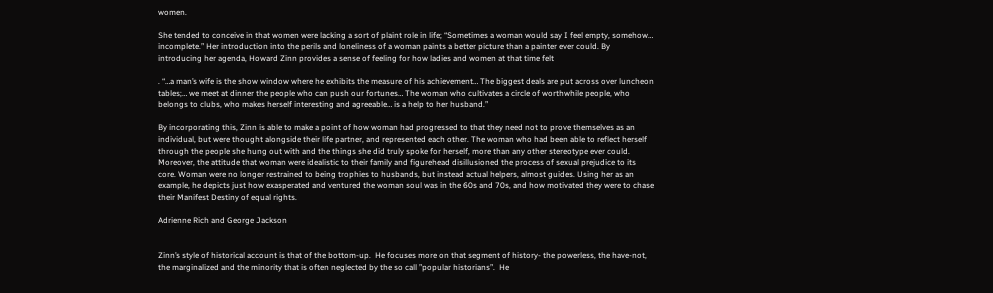women.

She tended to conceive in that women were lacking a sort of plaint role in life; “Sometimes a woman would say I feel empty, somehow… incomplete.” Her introduction into the perils and loneliness of a woman paints a better picture than a painter ever could. By introducing her agenda, Howard Zinn provides a sense of feeling for how ladies and women at that time felt

. “…a man’s wife is the show window where he exhibits the measure of his achievement… The biggest deals are put across over luncheon tables;… we meet at dinner the people who can push our fortunes… The woman who cultivates a circle of worthwhile people, who belongs to clubs, who makes herself interesting and agreeable… is a help to her husband.”

By incorporating this, Zinn is able to make a point of how woman had progressed to that they need not to prove themselves as an individual, but were thought alongside their life partner, and represented each other. The woman who had been able to reflect herself through the people she hung out with and the things she did truly spoke for herself, more than any other stereotype ever could. Moreover, the attitude that woman were idealistic to their family and figurehead disillusioned the process of sexual prejudice to its core. Woman were no longer restrained to being trophies to husbands, but instead actual helpers, almost guides. Using her as an example, he depicts just how exasperated and ventured the woman soul was in the 60s and 70s, and how motivated they were to chase their Manifest Destiny of equal rights.

Adrienne Rich and George Jackson


Zinn’s style of historical account is that of the bottom-up.  He focuses more on that segment of history- the powerless, the have-not, the marginalized and the minority that is often neglected by the so call ”popular historians”.  He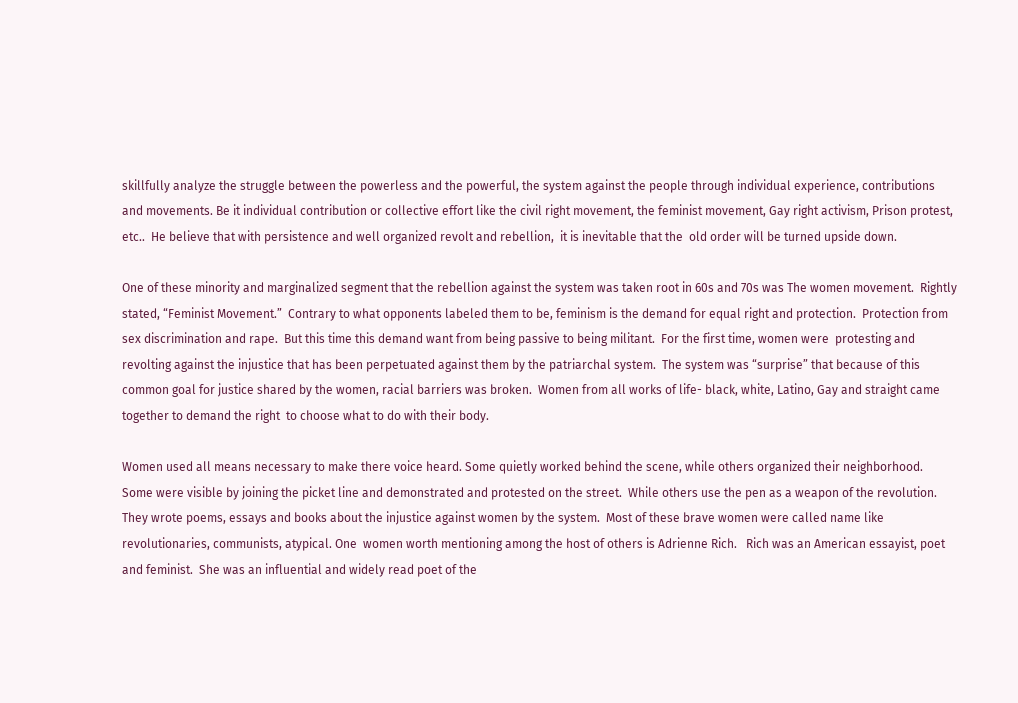skillfully analyze the struggle between the powerless and the powerful, the system against the people through individual experience, contributions and movements. Be it individual contribution or collective effort like the civil right movement, the feminist movement, Gay right activism, Prison protest, etc..  He believe that with persistence and well organized revolt and rebellion,  it is inevitable that the  old order will be turned upside down.

One of these minority and marginalized segment that the rebellion against the system was taken root in 60s and 70s was The women movement.  Rightly stated, “Feminist Movement.”  Contrary to what opponents labeled them to be, feminism is the demand for equal right and protection.  Protection from sex discrimination and rape.  But this time this demand want from being passive to being militant.  For the first time, women were  protesting and revolting against the injustice that has been perpetuated against them by the patriarchal system.  The system was “surprise” that because of this common goal for justice shared by the women, racial barriers was broken.  Women from all works of life- black, white, Latino, Gay and straight came together to demand the right  to choose what to do with their body.

Women used all means necessary to make there voice heard. Some quietly worked behind the scene, while others organized their neighborhood.  Some were visible by joining the picket line and demonstrated and protested on the street.  While others use the pen as a weapon of the revolution.  They wrote poems, essays and books about the injustice against women by the system.  Most of these brave women were called name like revolutionaries, communists, atypical. One  women worth mentioning among the host of others is Adrienne Rich.   Rich was an American essayist, poet and feminist.  She was an influential and widely read poet of the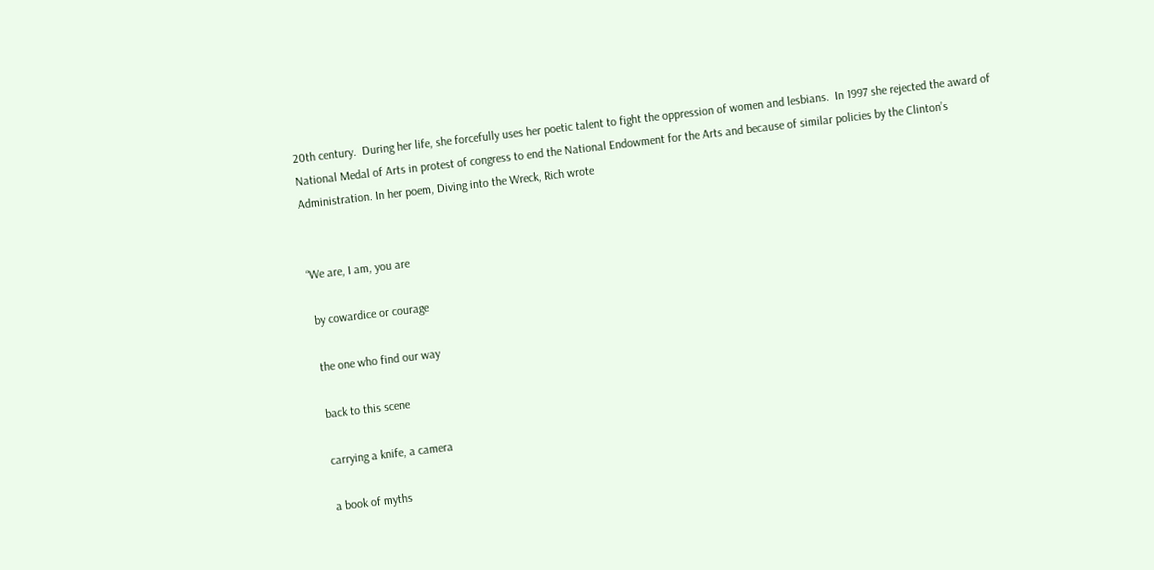20th century.  During her life, she forcefully uses her poetic talent to fight the oppression of women and lesbians.  In 1997 she rejected the award of National Medal of Arts in protest of congress to end the National Endowment for the Arts and because of similar policies by the Clinton’s Administration. In her poem, Diving into the Wreck, Rich wrote


“We are, I am, you are

 by cowardice or courage

 the one who find our way

 back to this scene

 carrying a knife, a camera

 a book of myths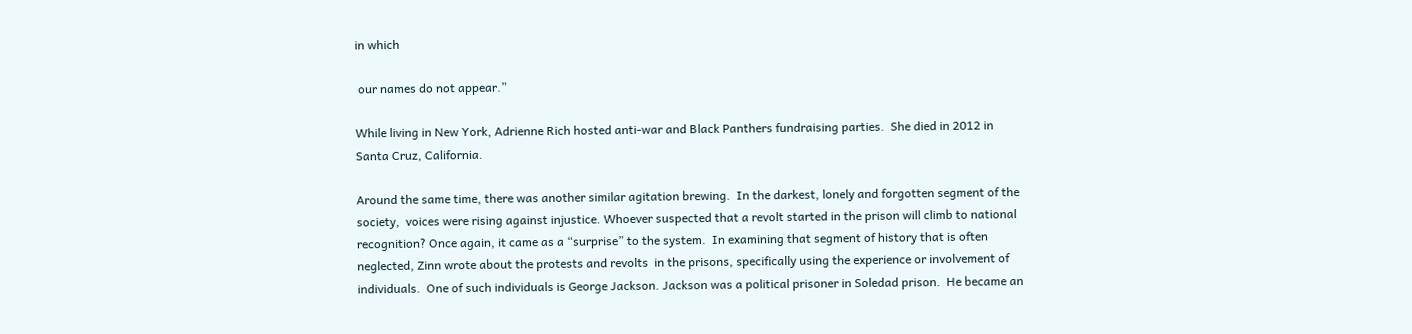in which

 our names do not appear.”

While living in New York, Adrienne Rich hosted anti-war and Black Panthers fundraising parties.  She died in 2012 in Santa Cruz, California.

Around the same time, there was another similar agitation brewing.  In the darkest, lonely and forgotten segment of the society,  voices were rising against injustice. Whoever suspected that a revolt started in the prison will climb to national recognition? Once again, it came as a “surprise” to the system.  In examining that segment of history that is often neglected, Zinn wrote about the protests and revolts  in the prisons, specifically using the experience or involvement of individuals.  One of such individuals is George Jackson. Jackson was a political prisoner in Soledad prison.  He became an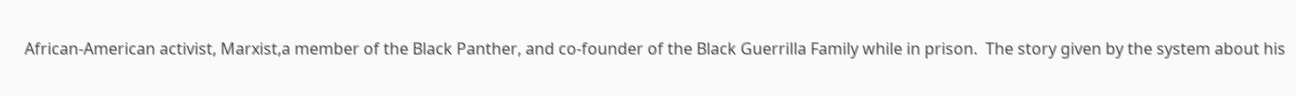African-American activist, Marxist,a member of the Black Panther, and co-founder of the Black Guerrilla Family while in prison.  The story given by the system about his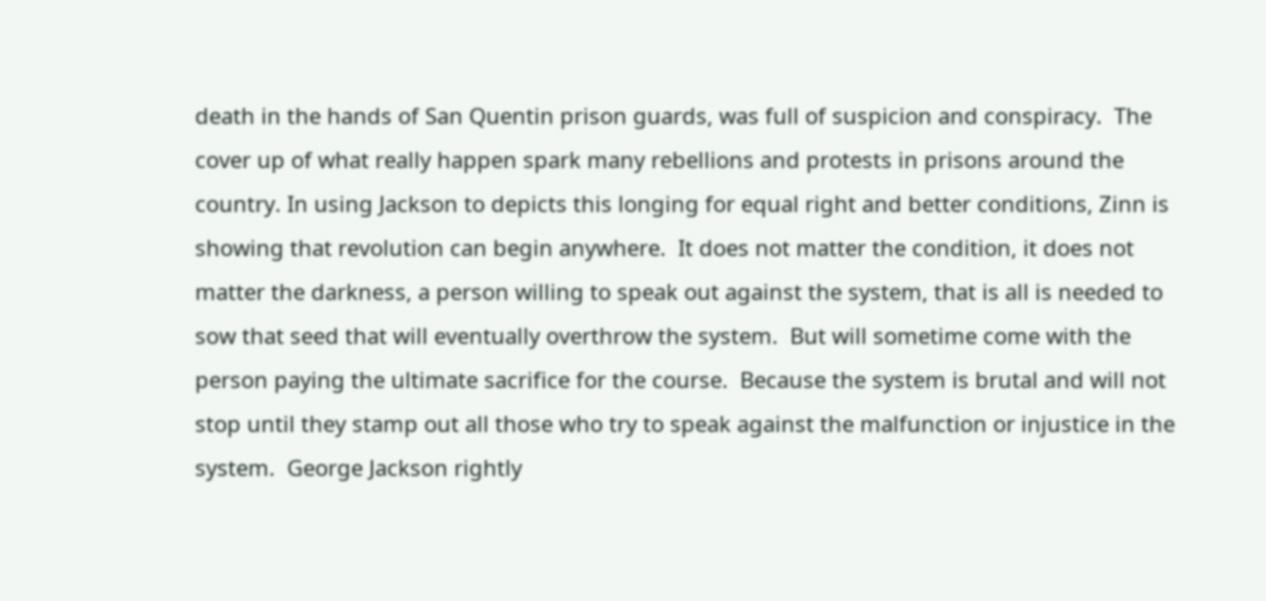death in the hands of San Quentin prison guards, was full of suspicion and conspiracy.  The cover up of what really happen spark many rebellions and protests in prisons around the country. In using Jackson to depicts this longing for equal right and better conditions, Zinn is showing that revolution can begin anywhere.  It does not matter the condition, it does not matter the darkness, a person willing to speak out against the system, that is all is needed to sow that seed that will eventually overthrow the system.  But will sometime come with the person paying the ultimate sacrifice for the course.  Because the system is brutal and will not stop until they stamp out all those who try to speak against the malfunction or injustice in the system.  George Jackson rightly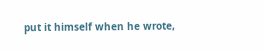put it himself when he wrote,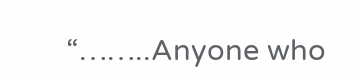“……..Anyone who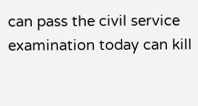can pass the civil service examination today can kill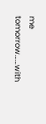me tomorrow……with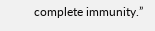complete immunity.”